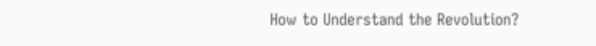How to Understand the Revolution?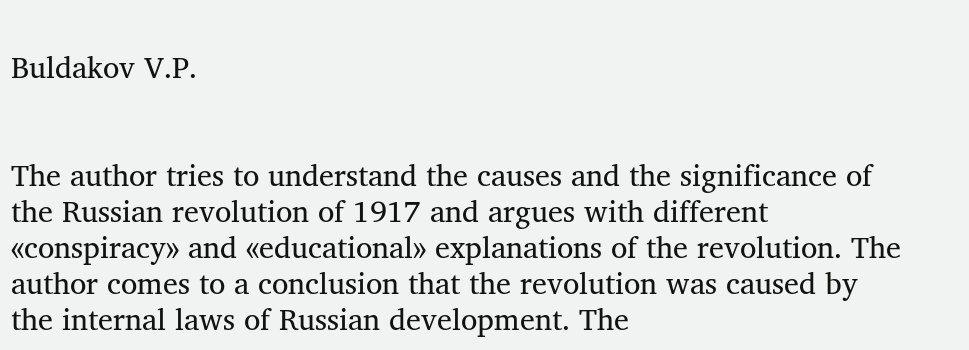Buldakov V.P.


The author tries to understand the causes and the significance of the Russian revolution of 1917 and argues with different «conspiracy» and «educational» explanations of the revolution. The author comes to a conclusion that the revolution was caused by the internal laws of Russian development. The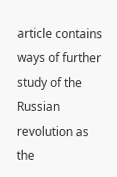article contains ways of further study of the Russian revolution as the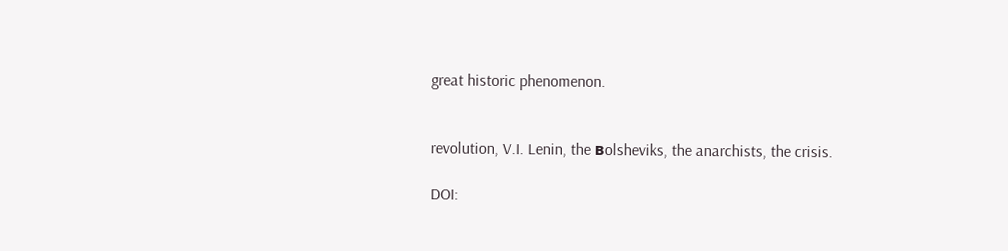great historic phenomenon.


revolution, V.I. Lenin, the вolsheviks, the anarchists, the crisis.

DOI: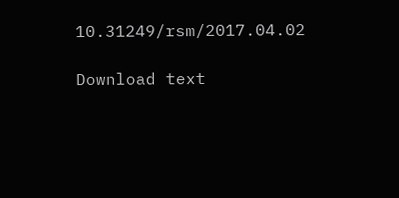10.31249/rsm/2017.04.02

Download text